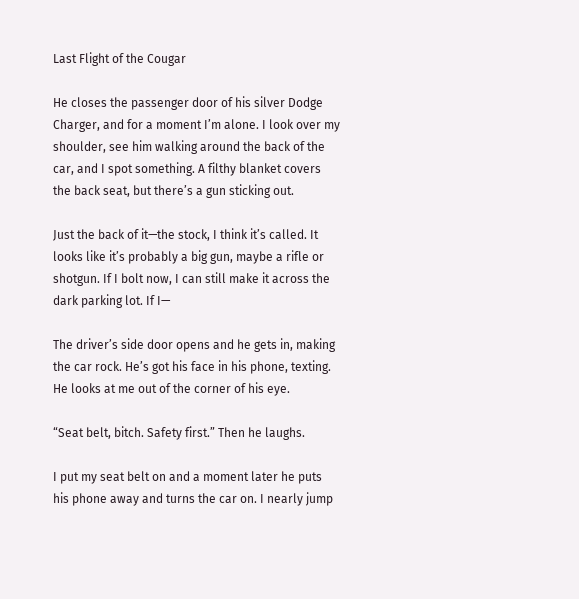Last Flight of the Cougar

He closes the passenger door of his silver Dodge Charger, and for a moment I’m alone. I look over my shoulder, see him walking around the back of the car, and I spot something. A filthy blanket covers the back seat, but there’s a gun sticking out.

Just the back of it—the stock, I think it’s called. It looks like it’s probably a big gun, maybe a rifle or shotgun. If I bolt now, I can still make it across the dark parking lot. If I—

The driver’s side door opens and he gets in, making the car rock. He’s got his face in his phone, texting. He looks at me out of the corner of his eye.

“Seat belt, bitch. Safety first.” Then he laughs.

I put my seat belt on and a moment later he puts his phone away and turns the car on. I nearly jump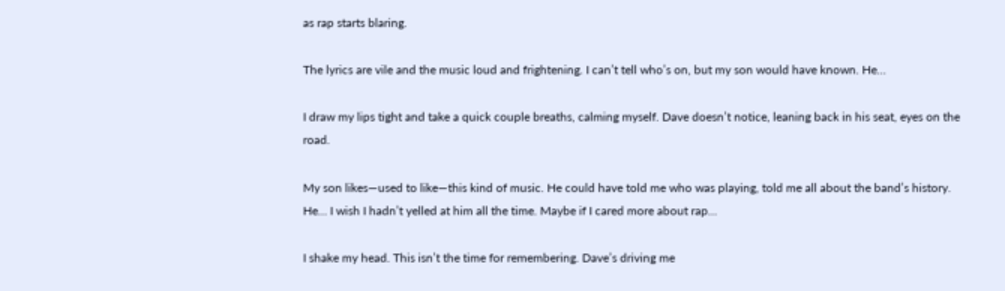as rap starts blaring.

The lyrics are vile and the music loud and frightening. I can’t tell who’s on, but my son would have known. He…

I draw my lips tight and take a quick couple breaths, calming myself. Dave doesn’t notice, leaning back in his seat, eyes on the road.

My son likes—used to like—this kind of music. He could have told me who was playing, told me all about the band’s history. He… I wish I hadn’t yelled at him all the time. Maybe if I cared more about rap…

I shake my head. This isn’t the time for remembering. Dave’s driving me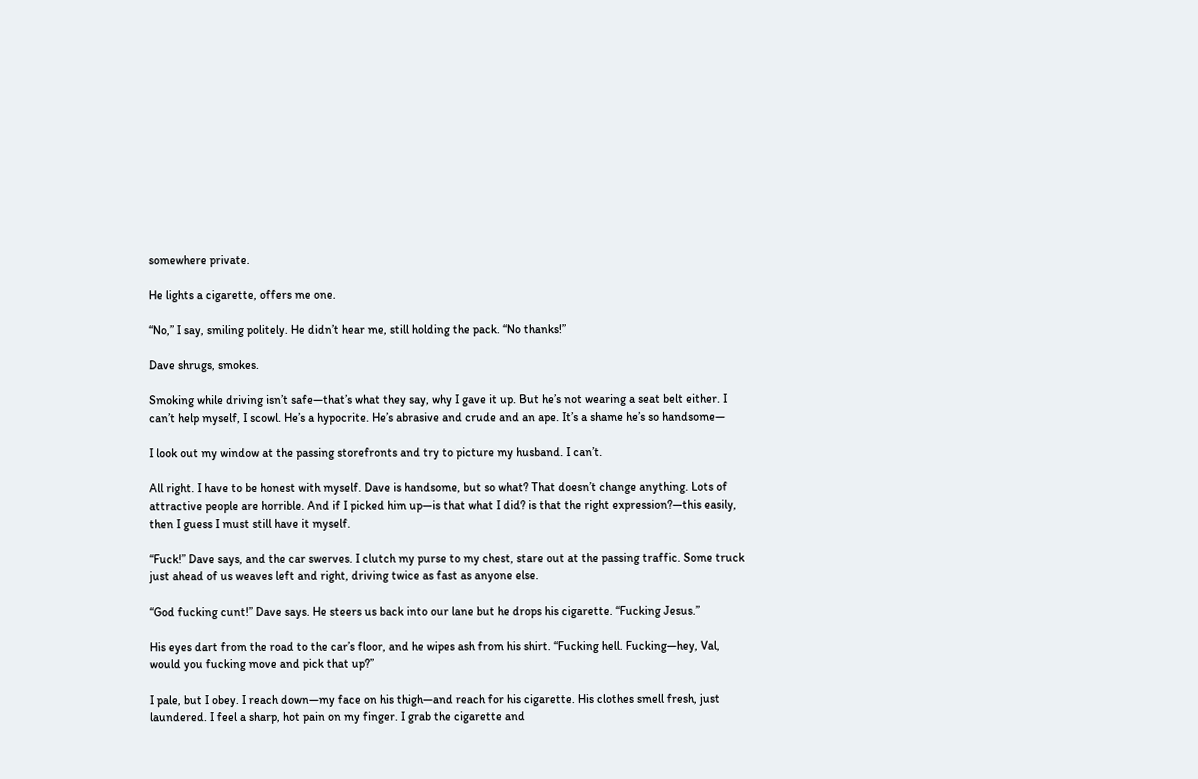somewhere private.

He lights a cigarette, offers me one.

“No,” I say, smiling politely. He didn’t hear me, still holding the pack. “No thanks!”

Dave shrugs, smokes.

Smoking while driving isn’t safe—that’s what they say, why I gave it up. But he’s not wearing a seat belt either. I can’t help myself, I scowl. He’s a hypocrite. He’s abrasive and crude and an ape. It’s a shame he’s so handsome—

I look out my window at the passing storefronts and try to picture my husband. I can’t.

All right. I have to be honest with myself. Dave is handsome, but so what? That doesn’t change anything. Lots of attractive people are horrible. And if I picked him up—is that what I did? is that the right expression?—this easily, then I guess I must still have it myself.

“Fuck!” Dave says, and the car swerves. I clutch my purse to my chest, stare out at the passing traffic. Some truck just ahead of us weaves left and right, driving twice as fast as anyone else.

“God fucking cunt!” Dave says. He steers us back into our lane but he drops his cigarette. “Fucking Jesus.”

His eyes dart from the road to the car’s floor, and he wipes ash from his shirt. “Fucking hell. Fucking—hey, Val, would you fucking move and pick that up?”

I pale, but I obey. I reach down—my face on his thigh—and reach for his cigarette. His clothes smell fresh, just laundered. I feel a sharp, hot pain on my finger. I grab the cigarette and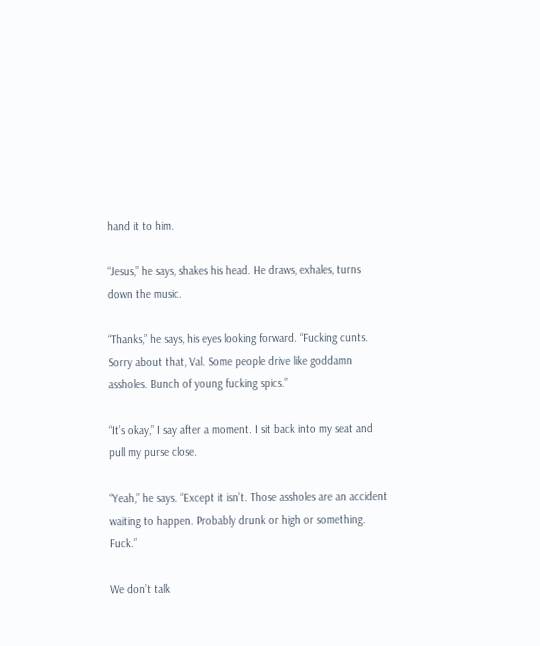hand it to him.

“Jesus,” he says, shakes his head. He draws, exhales, turns down the music.

“Thanks,” he says, his eyes looking forward. “Fucking cunts. Sorry about that, Val. Some people drive like goddamn assholes. Bunch of young fucking spics.”

“It’s okay,” I say after a moment. I sit back into my seat and pull my purse close.

“Yeah,” he says. “Except it isn’t. Those assholes are an accident waiting to happen. Probably drunk or high or something. Fuck.”

We don’t talk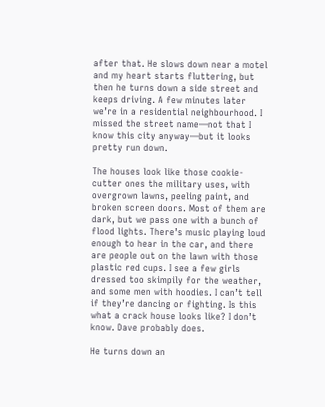after that. He slows down near a motel and my heart starts fluttering, but then he turns down a side street and keeps driving. A few minutes later we’re in a residential neighbourhood. I missed the street name—not that I know this city anyway—but it looks pretty run down.

The houses look like those cookie-cutter ones the military uses, with overgrown lawns, peeling paint, and broken screen doors. Most of them are dark, but we pass one with a bunch of flood lights. There’s music playing loud enough to hear in the car, and there are people out on the lawn with those plastic red cups. I see a few girls dressed too skimpily for the weather, and some men with hoodies. I can’t tell if they’re dancing or fighting. Is this what a crack house looks like? I don’t know. Dave probably does.

He turns down an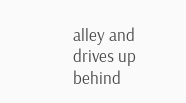alley and drives up behind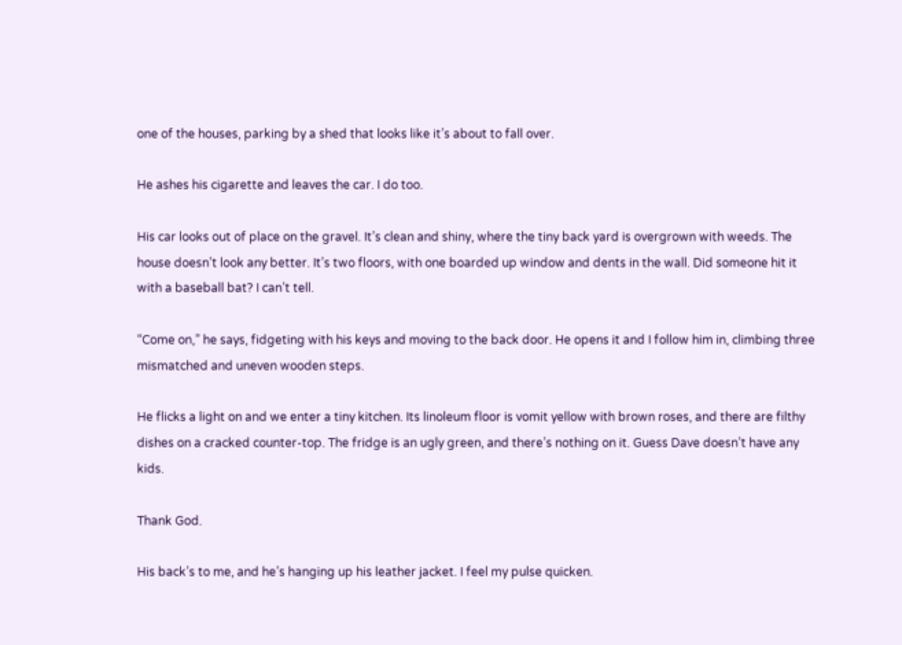one of the houses, parking by a shed that looks like it’s about to fall over.

He ashes his cigarette and leaves the car. I do too.

His car looks out of place on the gravel. It’s clean and shiny, where the tiny back yard is overgrown with weeds. The house doesn’t look any better. It’s two floors, with one boarded up window and dents in the wall. Did someone hit it with a baseball bat? I can’t tell.

“Come on,” he says, fidgeting with his keys and moving to the back door. He opens it and I follow him in, climbing three mismatched and uneven wooden steps.

He flicks a light on and we enter a tiny kitchen. Its linoleum floor is vomit yellow with brown roses, and there are filthy dishes on a cracked counter-top. The fridge is an ugly green, and there’s nothing on it. Guess Dave doesn’t have any kids.

Thank God.

His back’s to me, and he’s hanging up his leather jacket. I feel my pulse quicken.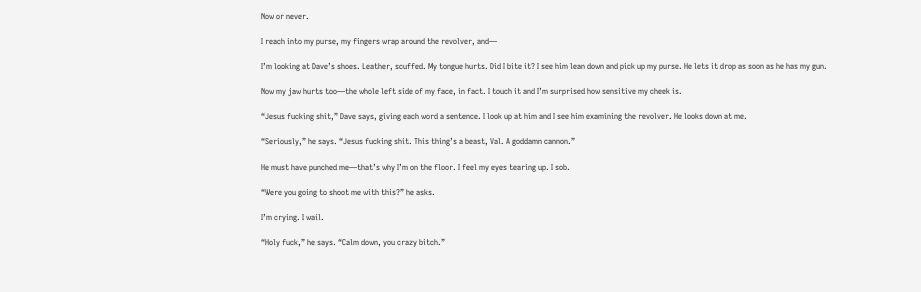Now or never.

I reach into my purse, my fingers wrap around the revolver, and—

I’m looking at Dave’s shoes. Leather, scuffed. My tongue hurts. Did I bite it? I see him lean down and pick up my purse. He lets it drop as soon as he has my gun.

Now my jaw hurts too—the whole left side of my face, in fact. I touch it and I’m surprised how sensitive my cheek is.

“Jesus fucking shit,” Dave says, giving each word a sentence. I look up at him and I see him examining the revolver. He looks down at me.

“Seriously,” he says. “Jesus fucking shit. This thing’s a beast, Val. A goddamn cannon.”

He must have punched me—that’s why I’m on the floor. I feel my eyes tearing up. I sob.

“Were you going to shoot me with this?” he asks.

I’m crying. I wail.

“Holy fuck,” he says. “Calm down, you crazy bitch.”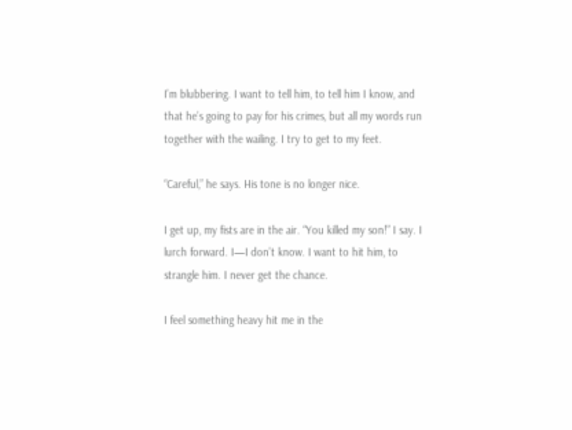I’m blubbering. I want to tell him, to tell him I know, and that he’s going to pay for his crimes, but all my words run together with the wailing. I try to get to my feet.

“Careful,” he says. His tone is no longer nice.

I get up, my fists are in the air. “You killed my son!” I say. I lurch forward. I—I don’t know. I want to hit him, to strangle him. I never get the chance.

I feel something heavy hit me in the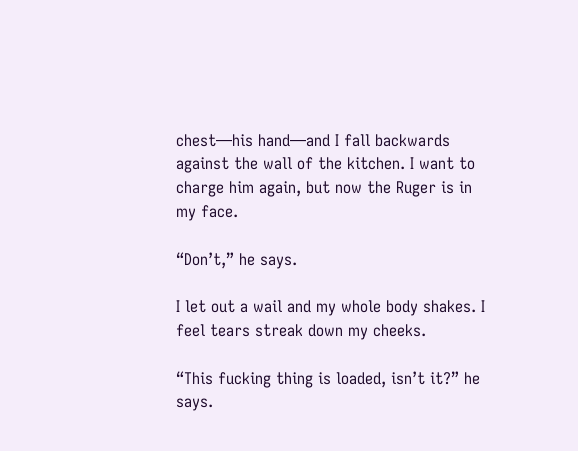chest—his hand—and I fall backwards against the wall of the kitchen. I want to charge him again, but now the Ruger is in my face.

“Don’t,” he says.

I let out a wail and my whole body shakes. I feel tears streak down my cheeks.

“This fucking thing is loaded, isn’t it?” he says.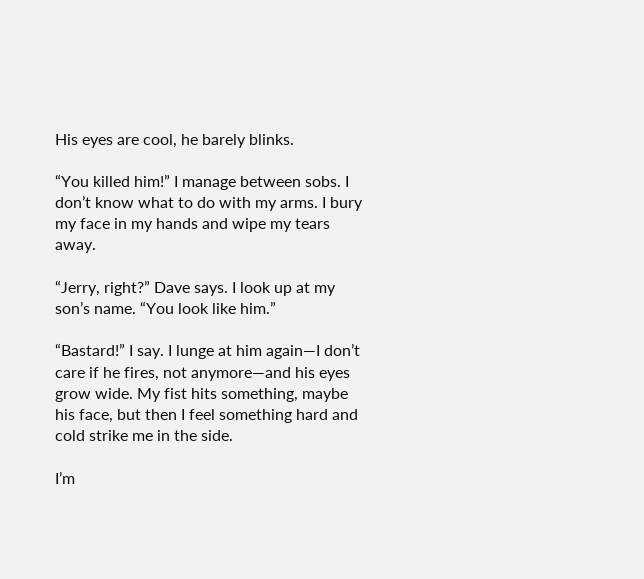His eyes are cool, he barely blinks.

“You killed him!” I manage between sobs. I don’t know what to do with my arms. I bury my face in my hands and wipe my tears away.

“Jerry, right?” Dave says. I look up at my son’s name. “You look like him.”

“Bastard!” I say. I lunge at him again—I don’t care if he fires, not anymore—and his eyes grow wide. My fist hits something, maybe his face, but then I feel something hard and cold strike me in the side.

I’m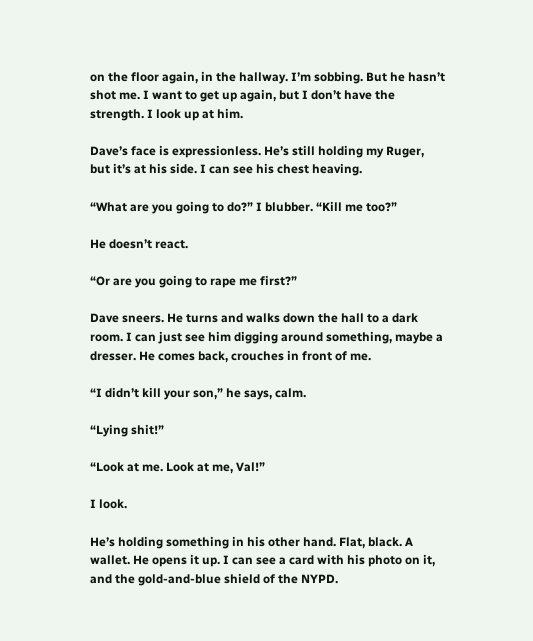on the floor again, in the hallway. I’m sobbing. But he hasn’t shot me. I want to get up again, but I don’t have the strength. I look up at him.

Dave’s face is expressionless. He’s still holding my Ruger, but it’s at his side. I can see his chest heaving.

“What are you going to do?” I blubber. “Kill me too?”

He doesn’t react.

“Or are you going to rape me first?”

Dave sneers. He turns and walks down the hall to a dark room. I can just see him digging around something, maybe a dresser. He comes back, crouches in front of me.

“I didn’t kill your son,” he says, calm.

“Lying shit!”

“Look at me. Look at me, Val!”

I look.

He’s holding something in his other hand. Flat, black. A wallet. He opens it up. I can see a card with his photo on it, and the gold-and-blue shield of the NYPD.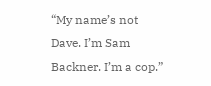“My name’s not Dave. I’m Sam Backner. I’m a cop.”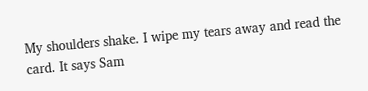My shoulders shake. I wipe my tears away and read the card. It says Sam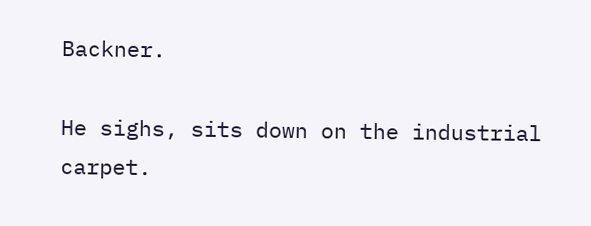Backner.

He sighs, sits down on the industrial carpet.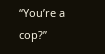“You’re a cop?”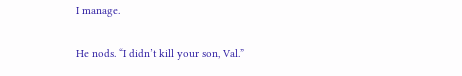I manage.

He nods. “I didn’t kill your son, Val.”